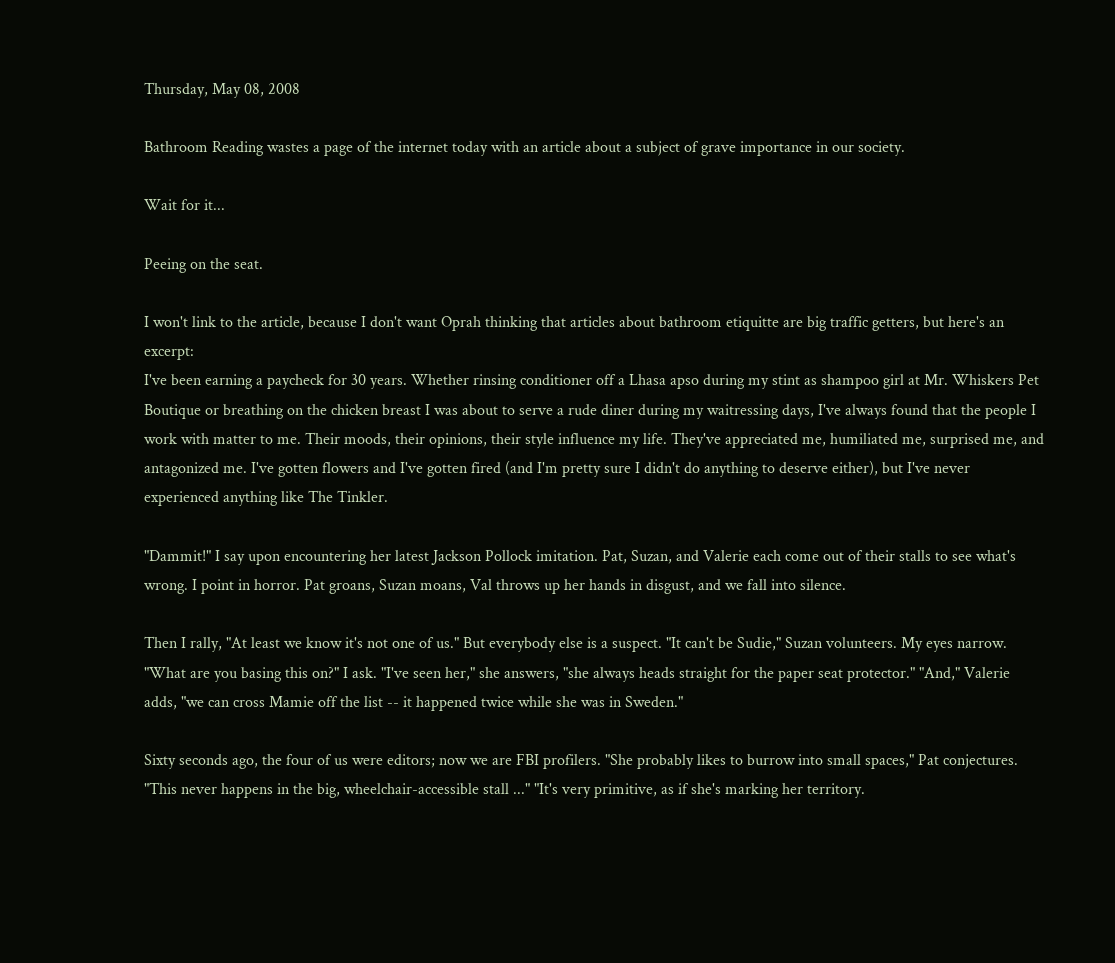Thursday, May 08, 2008

Bathroom Reading wastes a page of the internet today with an article about a subject of grave importance in our society.

Wait for it...

Peeing on the seat.

I won't link to the article, because I don't want Oprah thinking that articles about bathroom etiquitte are big traffic getters, but here's an excerpt:
I've been earning a paycheck for 30 years. Whether rinsing conditioner off a Lhasa apso during my stint as shampoo girl at Mr. Whiskers Pet Boutique or breathing on the chicken breast I was about to serve a rude diner during my waitressing days, I've always found that the people I work with matter to me. Their moods, their opinions, their style influence my life. They've appreciated me, humiliated me, surprised me, and antagonized me. I've gotten flowers and I've gotten fired (and I'm pretty sure I didn't do anything to deserve either), but I've never experienced anything like The Tinkler.

"Dammit!" I say upon encountering her latest Jackson Pollock imitation. Pat, Suzan, and Valerie each come out of their stalls to see what's wrong. I point in horror. Pat groans, Suzan moans, Val throws up her hands in disgust, and we fall into silence.

Then I rally, "At least we know it's not one of us." But everybody else is a suspect. "It can't be Sudie," Suzan volunteers. My eyes narrow. "What are you basing this on?" I ask. "I've seen her," she answers, "she always heads straight for the paper seat protector." "And," Valerie adds, "we can cross Mamie off the list -- it happened twice while she was in Sweden."

Sixty seconds ago, the four of us were editors; now we are FBI profilers. "She probably likes to burrow into small spaces," Pat conjectures. "This never happens in the big, wheelchair-accessible stall ..." "It's very primitive, as if she's marking her territory.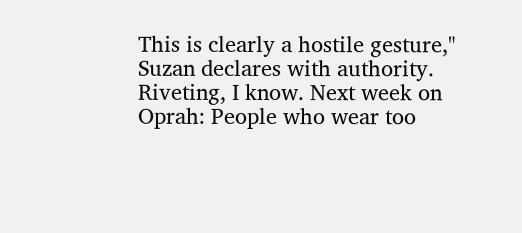This is clearly a hostile gesture," Suzan declares with authority.
Riveting, I know. Next week on Oprah: People who wear too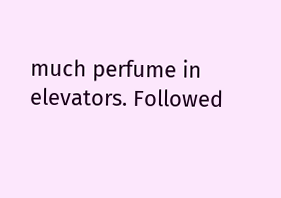much perfume in elevators. Followed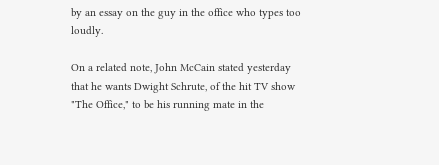by an essay on the guy in the office who types too loudly.

On a related note, John McCain stated yesterday that he wants Dwight Schrute, of the hit TV show "The Office," to be his running mate in the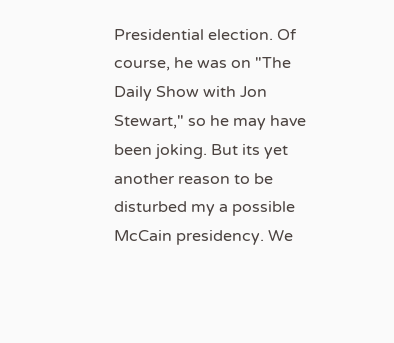Presidential election. Of course, he was on "The Daily Show with Jon Stewart," so he may have been joking. But its yet another reason to be disturbed my a possible McCain presidency. We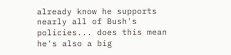already know he supports nearly all of Bush's policies... does this mean he's also a big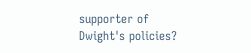supporter of Dwight's policies?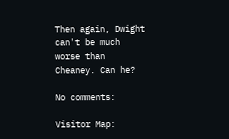Then again, Dwight can't be much worse than Cheaney. Can he?

No comments:

Visitor Map: